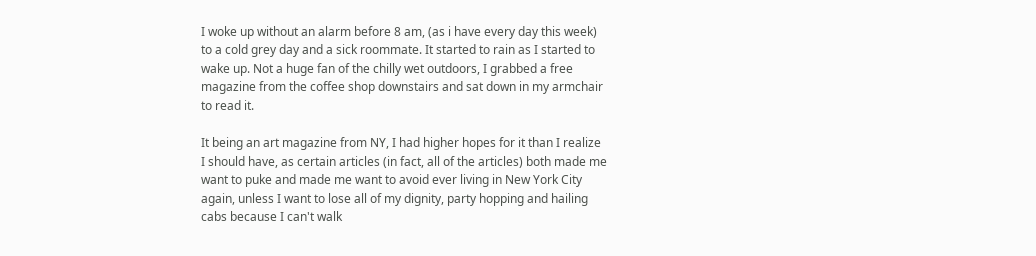I woke up without an alarm before 8 am, (as i have every day this week)
to a cold grey day and a sick roommate. It started to rain as I started to
wake up. Not a huge fan of the chilly wet outdoors, I grabbed a free
magazine from the coffee shop downstairs and sat down in my armchair
to read it.

It being an art magazine from NY, I had higher hopes for it than I realize
I should have, as certain articles (in fact, all of the articles) both made me
want to puke and made me want to avoid ever living in New York City
again, unless I want to lose all of my dignity, party hopping and hailing
cabs because I can't walk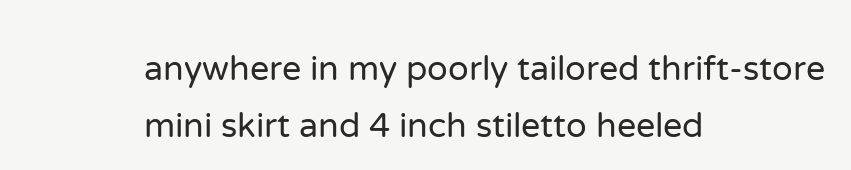anywhere in my poorly tailored thrift-store
mini skirt and 4 inch stiletto heeled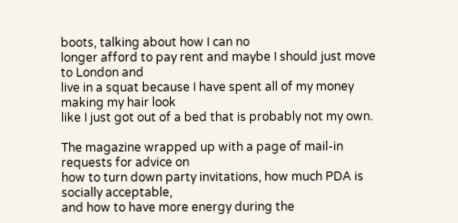boots, talking about how I can no
longer afford to pay rent and maybe I should just move to London and
live in a squat because I have spent all of my money making my hair look
like I just got out of a bed that is probably not my own.

The magazine wrapped up with a page of mail-in requests for advice on
how to turn down party invitations, how much PDA is socially acceptable,
and how to have more energy during the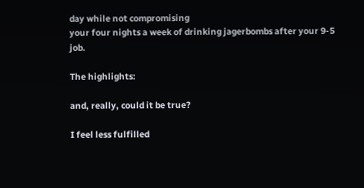day while not compromising
your four nights a week of drinking jagerbombs after your 9-5 job.

The highlights:

and, really, could it be true?

I feel less fulfilled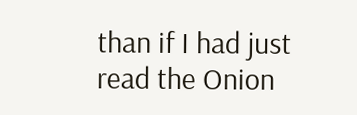than if I had just read the Onion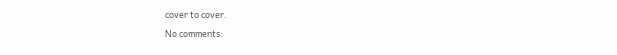cover to cover.

No comments: